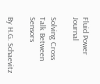Fluid Power Journal

Solving Cross Talk Between Sensors

By H.G. Schaevitz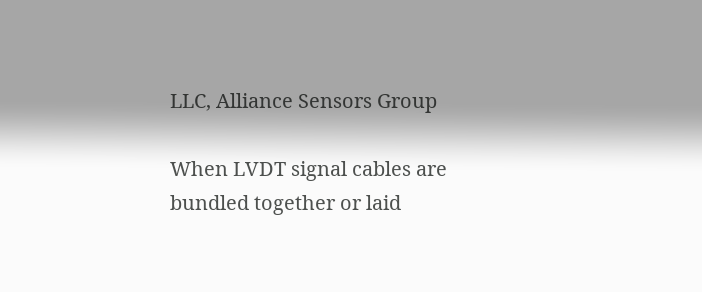LLC, Alliance Sensors Group

When LVDT signal cables are bundled together or laid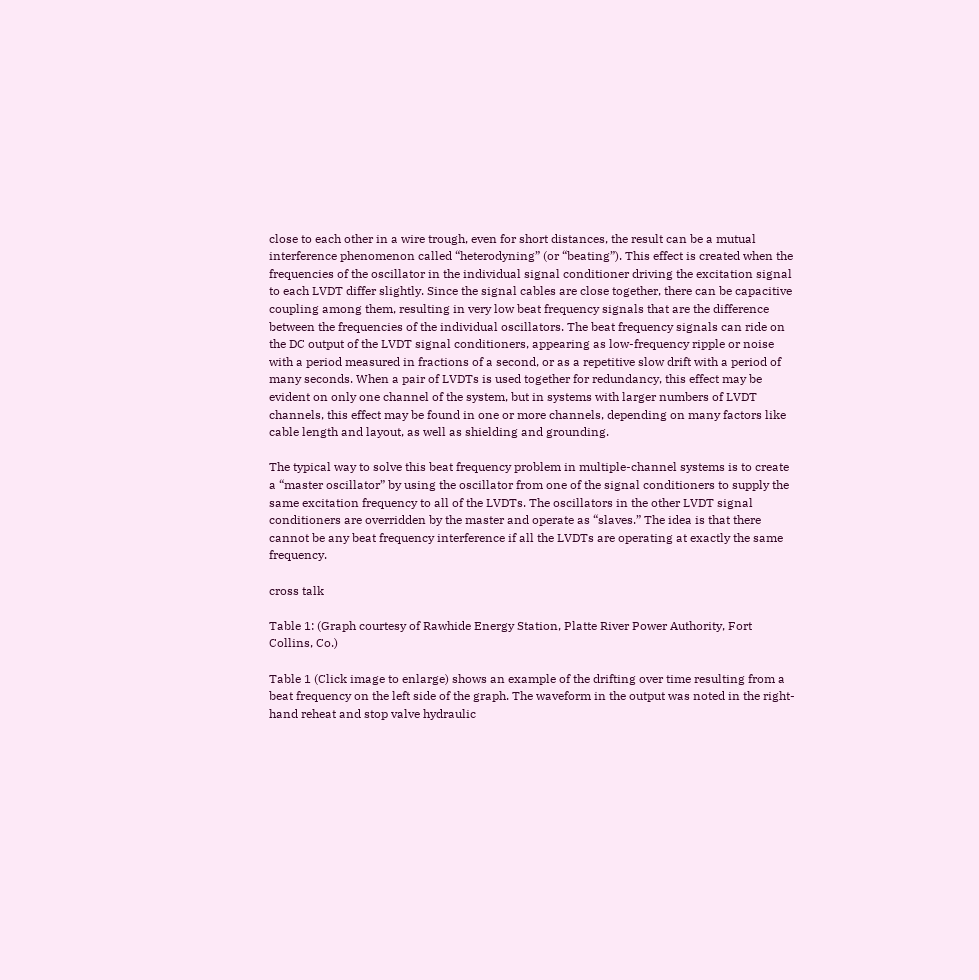close to each other in a wire trough, even for short distances, the result can be a mutual interference phenomenon called “heterodyning” (or “beating”). This effect is created when the frequencies of the oscillator in the individual signal conditioner driving the excitation signal to each LVDT differ slightly. Since the signal cables are close together, there can be capacitive coupling among them, resulting in very low beat frequency signals that are the difference between the frequencies of the individual oscillators. The beat frequency signals can ride on the DC output of the LVDT signal conditioners, appearing as low-frequency ripple or noise with a period measured in fractions of a second, or as a repetitive slow drift with a period of many seconds. When a pair of LVDTs is used together for redundancy, this effect may be evident on only one channel of the system, but in systems with larger numbers of LVDT channels, this effect may be found in one or more channels, depending on many factors like cable length and layout, as well as shielding and grounding.

The typical way to solve this beat frequency problem in multiple-channel systems is to create a “master oscillator” by using the oscillator from one of the signal conditioners to supply the same excitation frequency to all of the LVDTs. The oscillators in the other LVDT signal conditioners are overridden by the master and operate as “slaves.” The idea is that there cannot be any beat frequency interference if all the LVDTs are operating at exactly the same frequency.

cross talk

Table 1: (Graph courtesy of Rawhide Energy Station, Platte River Power Authority, Fort Collins, Co.)

Table 1 (Click image to enlarge) shows an example of the drifting over time resulting from a beat frequency on the left side of the graph. The waveform in the output was noted in the right-hand reheat and stop valve hydraulic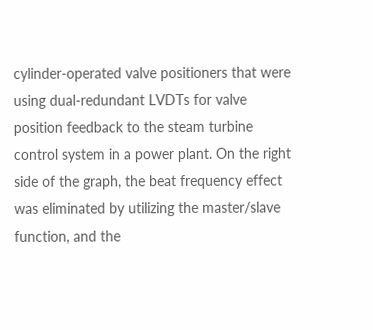cylinder-operated valve positioners that were using dual-redundant LVDTs for valve position feedback to the steam turbine control system in a power plant. On the right side of the graph, the beat frequency effect was eliminated by utilizing the master/slave function, and the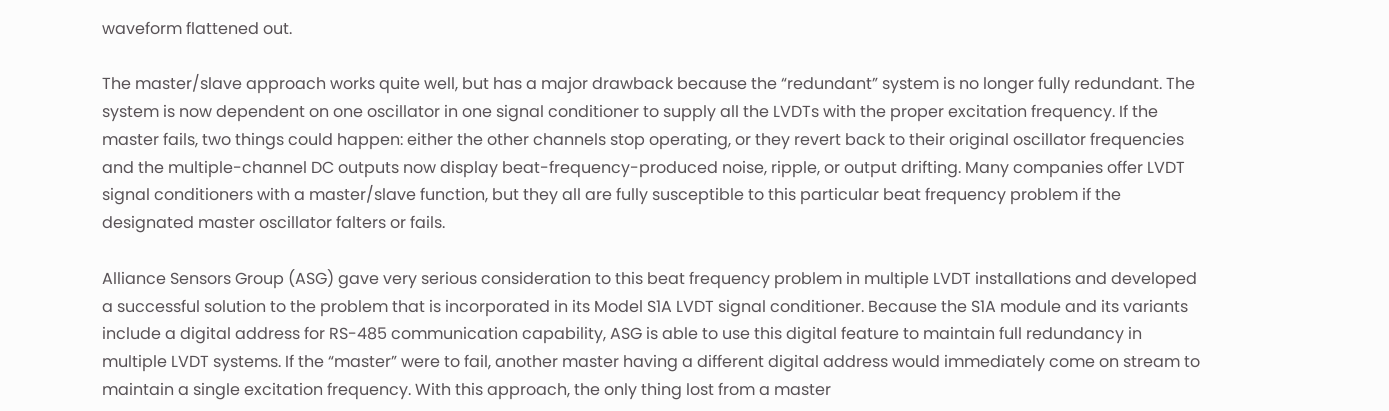waveform flattened out.

The master/slave approach works quite well, but has a major drawback because the “redundant” system is no longer fully redundant. The system is now dependent on one oscillator in one signal conditioner to supply all the LVDTs with the proper excitation frequency. If the master fails, two things could happen: either the other channels stop operating, or they revert back to their original oscillator frequencies and the multiple-channel DC outputs now display beat-frequency-produced noise, ripple, or output drifting. Many companies offer LVDT signal conditioners with a master/slave function, but they all are fully susceptible to this particular beat frequency problem if the designated master oscillator falters or fails.

Alliance Sensors Group (ASG) gave very serious consideration to this beat frequency problem in multiple LVDT installations and developed a successful solution to the problem that is incorporated in its Model S1A LVDT signal conditioner. Because the S1A module and its variants include a digital address for RS-485 communication capability, ASG is able to use this digital feature to maintain full redundancy in multiple LVDT systems. If the “master” were to fail, another master having a different digital address would immediately come on stream to maintain a single excitation frequency. With this approach, the only thing lost from a master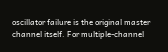oscillator failure is the original master channel itself. For multiple-channel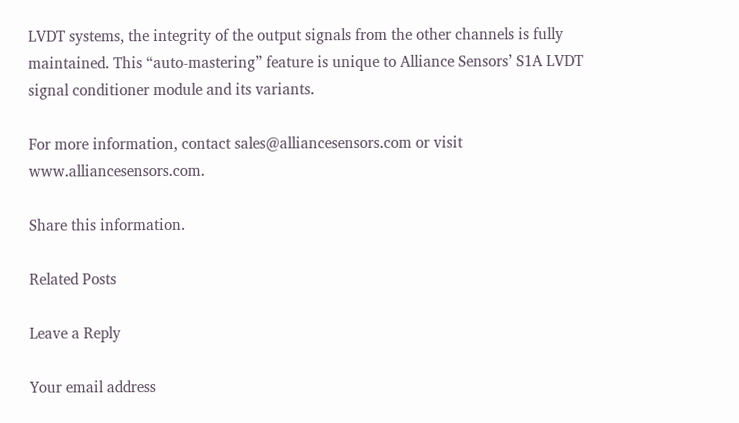LVDT systems, the integrity of the output signals from the other channels is fully maintained. This “auto-mastering” feature is unique to Alliance Sensors’ S1A LVDT signal conditioner module and its variants.

For more information, contact sales@alliancesensors.com or visit www.alliancesensors.com.

Share this information.

Related Posts

Leave a Reply

Your email address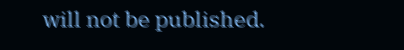will not be published.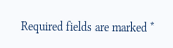Required fields are marked *